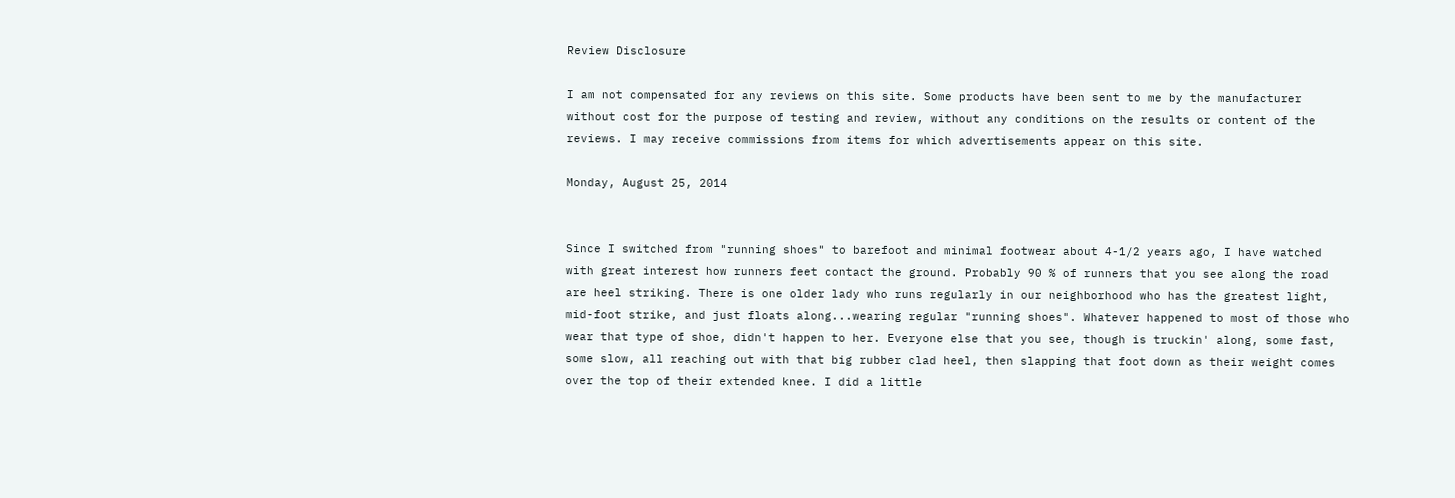Review Disclosure

I am not compensated for any reviews on this site. Some products have been sent to me by the manufacturer without cost for the purpose of testing and review, without any conditions on the results or content of the reviews. I may receive commissions from items for which advertisements appear on this site.

Monday, August 25, 2014


Since I switched from "running shoes" to barefoot and minimal footwear about 4-1/2 years ago, I have watched with great interest how runners feet contact the ground. Probably 90 % of runners that you see along the road are heel striking. There is one older lady who runs regularly in our neighborhood who has the greatest light, mid-foot strike, and just floats along...wearing regular "running shoes". Whatever happened to most of those who wear that type of shoe, didn't happen to her. Everyone else that you see, though is truckin' along, some fast, some slow, all reaching out with that big rubber clad heel, then slapping that foot down as their weight comes over the top of their extended knee. I did a little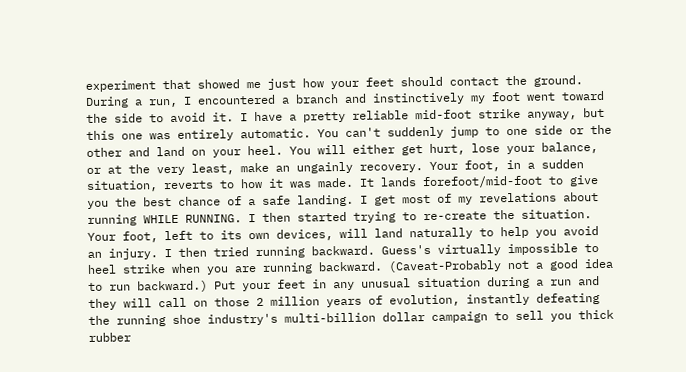experiment that showed me just how your feet should contact the ground. During a run, I encountered a branch and instinctively my foot went toward the side to avoid it. I have a pretty reliable mid-foot strike anyway, but this one was entirely automatic. You can't suddenly jump to one side or the other and land on your heel. You will either get hurt, lose your balance, or at the very least, make an ungainly recovery. Your foot, in a sudden situation, reverts to how it was made. It lands forefoot/mid-foot to give you the best chance of a safe landing. I get most of my revelations about running WHILE RUNNING. I then started trying to re-create the situation. Your foot, left to its own devices, will land naturally to help you avoid an injury. I then tried running backward. Guess's virtually impossible to heel strike when you are running backward. (Caveat-Probably not a good idea to run backward.) Put your feet in any unusual situation during a run and they will call on those 2 million years of evolution, instantly defeating the running shoe industry's multi-billion dollar campaign to sell you thick rubber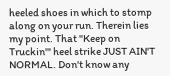heeled shoes in which to stomp along on your run. Therein lies my point. That "Keep on Truckin'" heel strike JUST AIN'T NORMAL. Don't know any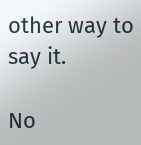other way to say it.

No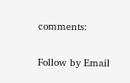comments:

Follow by Email